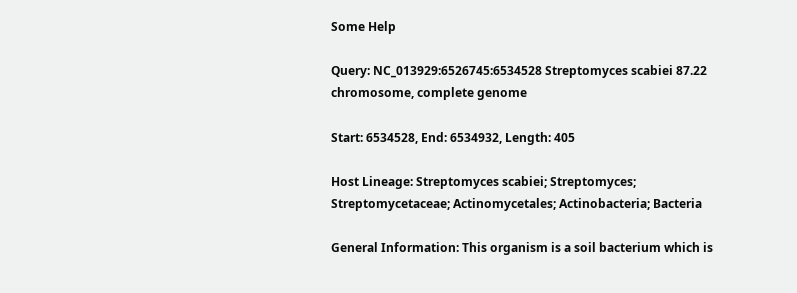Some Help

Query: NC_013929:6526745:6534528 Streptomyces scabiei 87.22 chromosome, complete genome

Start: 6534528, End: 6534932, Length: 405

Host Lineage: Streptomyces scabiei; Streptomyces; Streptomycetaceae; Actinomycetales; Actinobacteria; Bacteria

General Information: This organism is a soil bacterium which is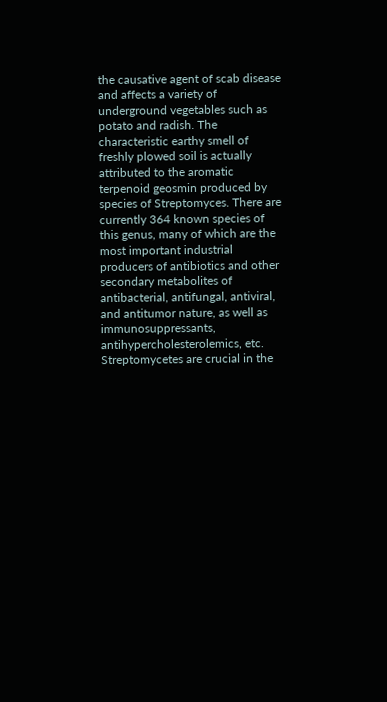the causative agent of scab disease and affects a variety of underground vegetables such as potato and radish. The characteristic earthy smell of freshly plowed soil is actually attributed to the aromatic terpenoid geosmin produced by species of Streptomyces. There are currently 364 known species of this genus, many of which are the most important industrial producers of antibiotics and other secondary metabolites of antibacterial, antifungal, antiviral, and antitumor nature, as well as immunosuppressants, antihypercholesterolemics, etc. Streptomycetes are crucial in the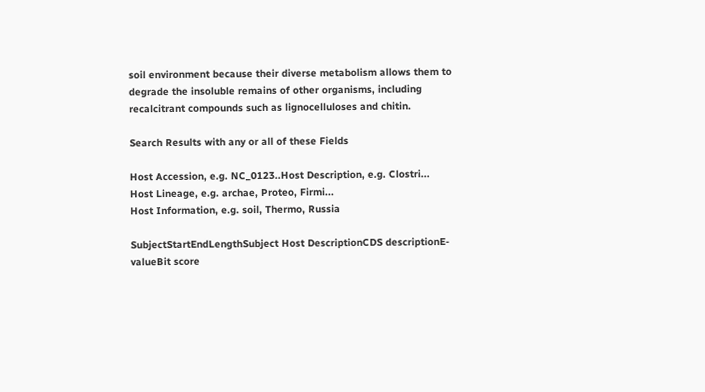soil environment because their diverse metabolism allows them to degrade the insoluble remains of other organisms, including recalcitrant compounds such as lignocelluloses and chitin.

Search Results with any or all of these Fields

Host Accession, e.g. NC_0123..Host Description, e.g. Clostri...
Host Lineage, e.g. archae, Proteo, Firmi...
Host Information, e.g. soil, Thermo, Russia

SubjectStartEndLengthSubject Host DescriptionCDS descriptionE-valueBit score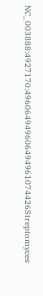NC_003888:4927170:496064949606494961074426Streptomyces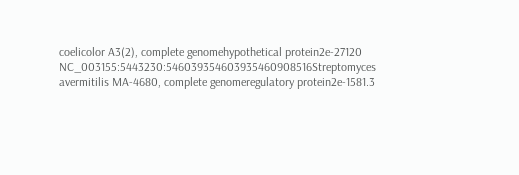coelicolor A3(2), complete genomehypothetical protein2e-27120
NC_003155:5443230:546039354603935460908516Streptomyces avermitilis MA-4680, complete genomeregulatory protein2e-1581.3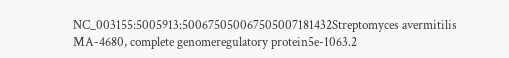NC_003155:5005913:500675050067505007181432Streptomyces avermitilis MA-4680, complete genomeregulatory protein5e-1063.2